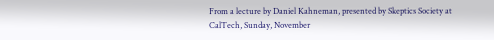From a lecture by Daniel Kahneman, presented by Skeptics Society at CalTech, Sunday, November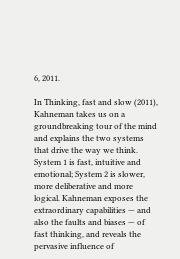6, 2011.

In Thinking, fast and slow (2011), Kahneman takes us on a groundbreaking tour of the mind and explains the two systems that drive the way we think. System 1 is fast, intuitive and emotional; System 2 is slower, more deliberative and more logical. Kahneman exposes the extraordinary capabilities — and also the faults and biases — of fast thinking, and reveals the pervasive influence of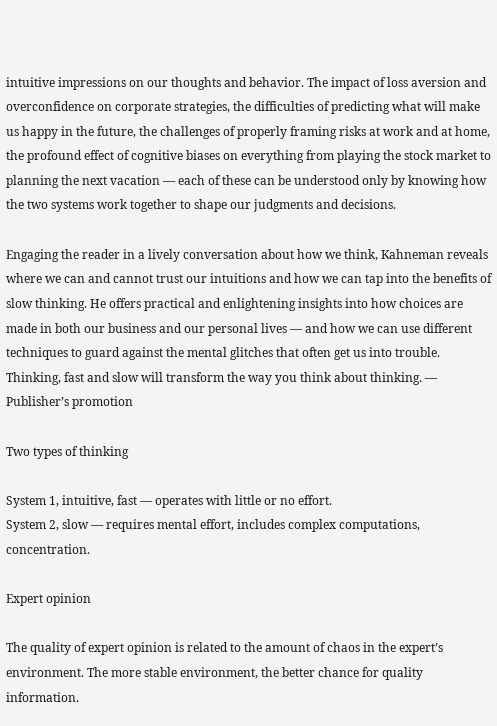intuitive impressions on our thoughts and behavior. The impact of loss aversion and overconfidence on corporate strategies, the difficulties of predicting what will make us happy in the future, the challenges of properly framing risks at work and at home, the profound effect of cognitive biases on everything from playing the stock market to planning the next vacation — each of these can be understood only by knowing how the two systems work together to shape our judgments and decisions.

Engaging the reader in a lively conversation about how we think, Kahneman reveals where we can and cannot trust our intuitions and how we can tap into the benefits of slow thinking. He offers practical and enlightening insights into how choices are made in both our business and our personal lives — and how we can use different techniques to guard against the mental glitches that often get us into trouble. Thinking, fast and slow will transform the way you think about thinking. — Publisher’s promotion

Two types of thinking

System 1, intuitive, fast — operates with little or no effort.
System 2, slow — requires mental effort, includes complex computations, concentration.

Expert opinion

The quality of expert opinion is related to the amount of chaos in the expert’s environment. The more stable environment, the better chance for quality information.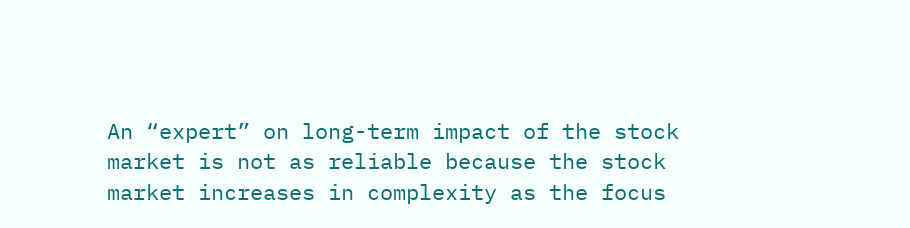An “expert” on long-term impact of the stock market is not as reliable because the stock market increases in complexity as the focus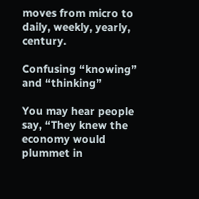moves from micro to daily, weekly, yearly, century.

Confusing “knowing” and “thinking”

You may hear people say, “They knew the economy would plummet in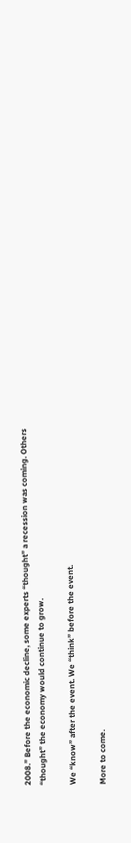2008.” Before the economic decline, some experts “thought” a recession was coming. Others “thought” the economy would continue to grow.

We “know” after the event. We “think” before the event.

More to come.